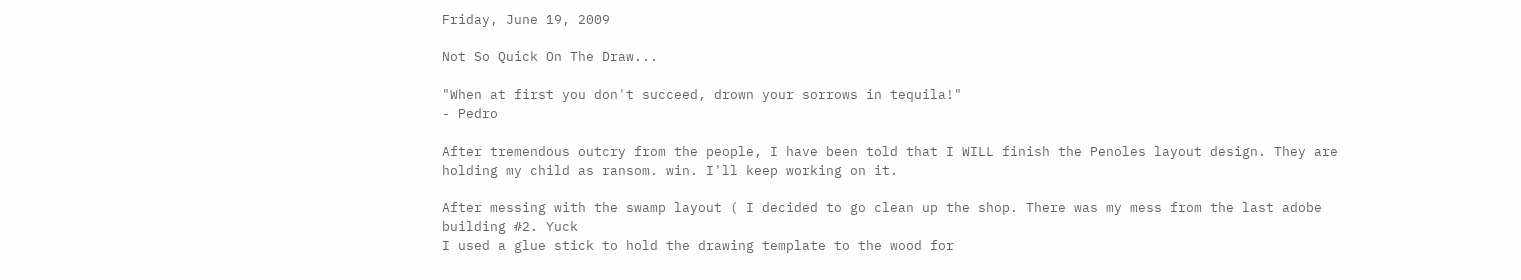Friday, June 19, 2009

Not So Quick On The Draw...

"When at first you don't succeed, drown your sorrows in tequila!"
- Pedro

After tremendous outcry from the people, I have been told that I WILL finish the Penoles layout design. They are holding my child as ransom. win. I'll keep working on it.

After messing with the swamp layout ( I decided to go clean up the shop. There was my mess from the last adobe building #2. Yuck
I used a glue stick to hold the drawing template to the wood for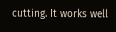cutting. It works well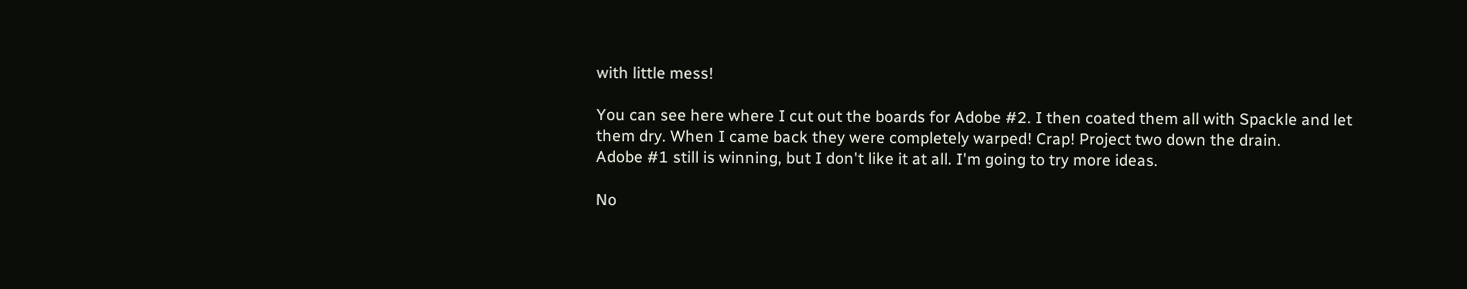with little mess!

You can see here where I cut out the boards for Adobe #2. I then coated them all with Spackle and let them dry. When I came back they were completely warped! Crap! Project two down the drain.
Adobe #1 still is winning, but I don't like it at all. I'm going to try more ideas.

No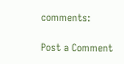comments:

Post a Comment